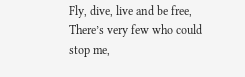Fly, dive, live and be free,
There’s very few who could stop me,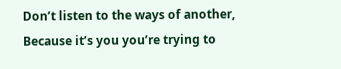Don’t listen to the ways of another,
Because it’s you you’re trying to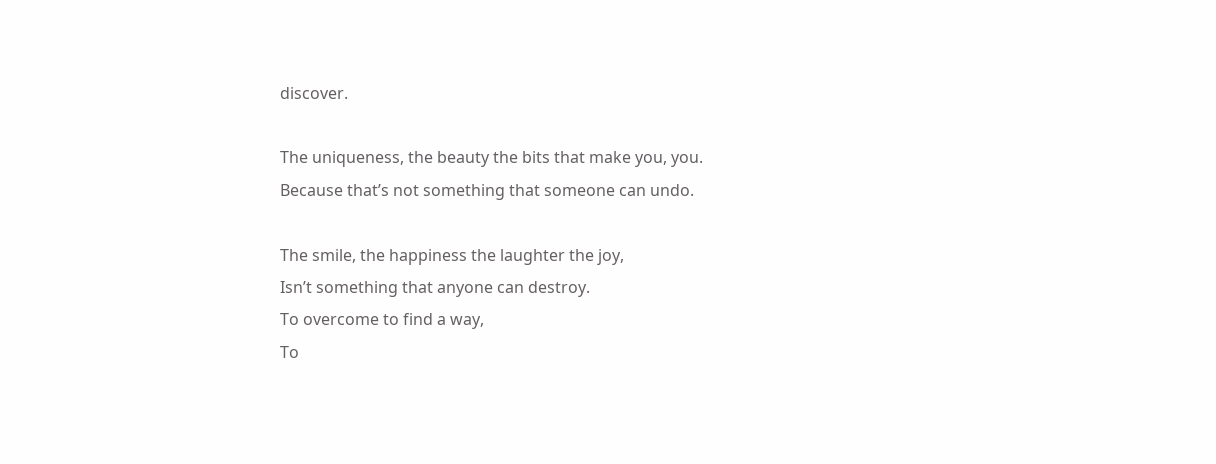discover.

The uniqueness, the beauty the bits that make you, you.
Because that’s not something that someone can undo.

The smile, the happiness the laughter the joy,
Isn’t something that anyone can destroy.
To overcome to find a way,
To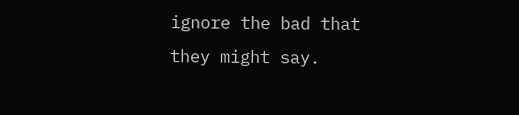ignore the bad that they might say.